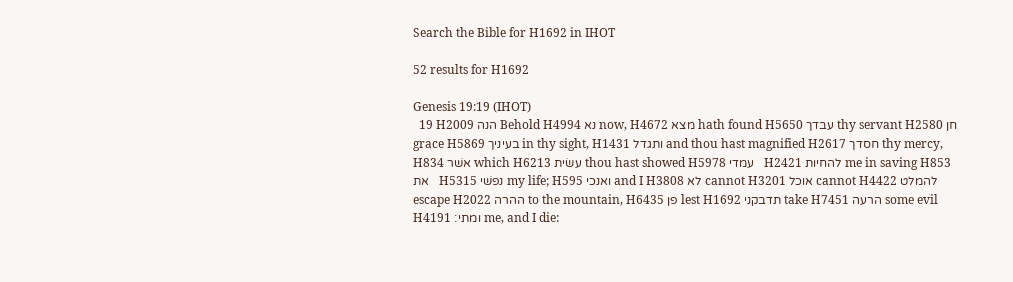Search the Bible for H1692 in IHOT

52 results for H1692

Genesis 19:19 (IHOT)
  19 H2009 הנה Behold H4994 נא now, H4672 מצא hath found H5650 עבדך thy servant H2580 חן grace H5869 בעיניך in thy sight, H1431 ותגדל and thou hast magnified H2617 חסדך thy mercy, H834 אשׁר which H6213 עשׂית thou hast showed H5978 עמדי   H2421 להחיות me in saving H853 את   H5315 נפשׁי my life; H595 ואנכי and I H3808 לא cannot H3201 אוכל cannot H4422 להמלט escape H2022 ההרה to the mountain, H6435 פן lest H1692 תדבקני take H7451 הרעה some evil H4191 ומתי׃ me, and I die: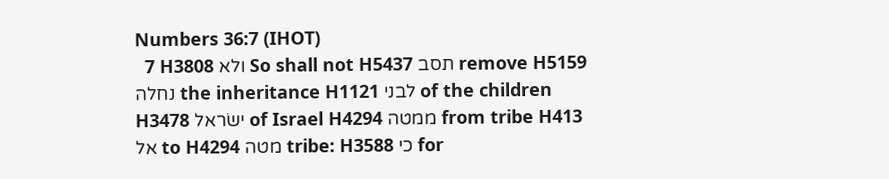Numbers 36:7 (IHOT)
  7 H3808 ולא So shall not H5437 תסב remove H5159 נחלה the inheritance H1121 לבני of the children H3478 ישׂראל of Israel H4294 ממטה from tribe H413 אל to H4294 מטה tribe: H3588 כי for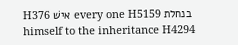H376 אישׁ every one H5159 בנחלת himself to the inheritance H4294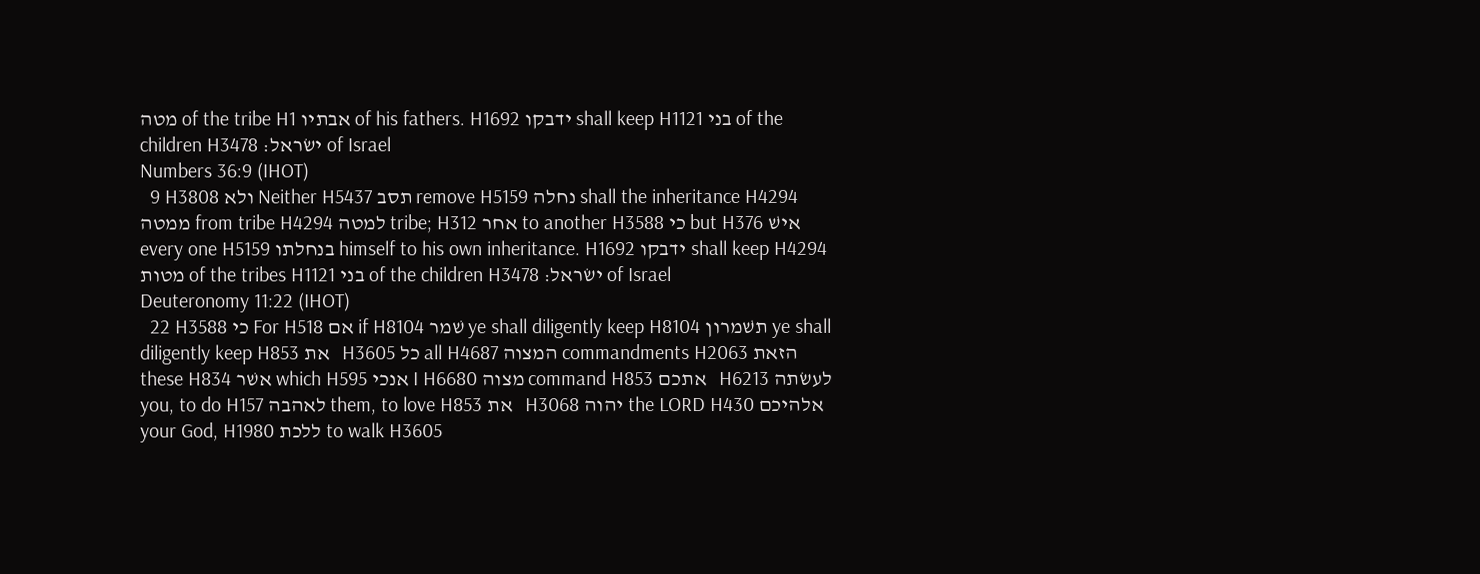מטה of the tribe H1 אבתיו of his fathers. H1692 ידבקו shall keep H1121 בני of the children H3478 ישׂראל׃ of Israel
Numbers 36:9 (IHOT)
  9 H3808 ולא Neither H5437 תסב remove H5159 נחלה shall the inheritance H4294 ממטה from tribe H4294 למטה tribe; H312 אחר to another H3588 כי but H376 אישׁ every one H5159 בנחלתו himself to his own inheritance. H1692 ידבקו shall keep H4294 מטות of the tribes H1121 בני of the children H3478 ישׂראל׃ of Israel
Deuteronomy 11:22 (IHOT)
  22 H3588 כי For H518 אם if H8104 שׁמר ye shall diligently keep H8104 תשׁמרון ye shall diligently keep H853 את   H3605 כל all H4687 המצוה commandments H2063 הזאת these H834 אשׁר which H595 אנכי I H6680 מצוה command H853 אתכם   H6213 לעשׂתה you, to do H157 לאהבה them, to love H853 את   H3068 יהוה the LORD H430 אלהיכם your God, H1980 ללכת to walk H3605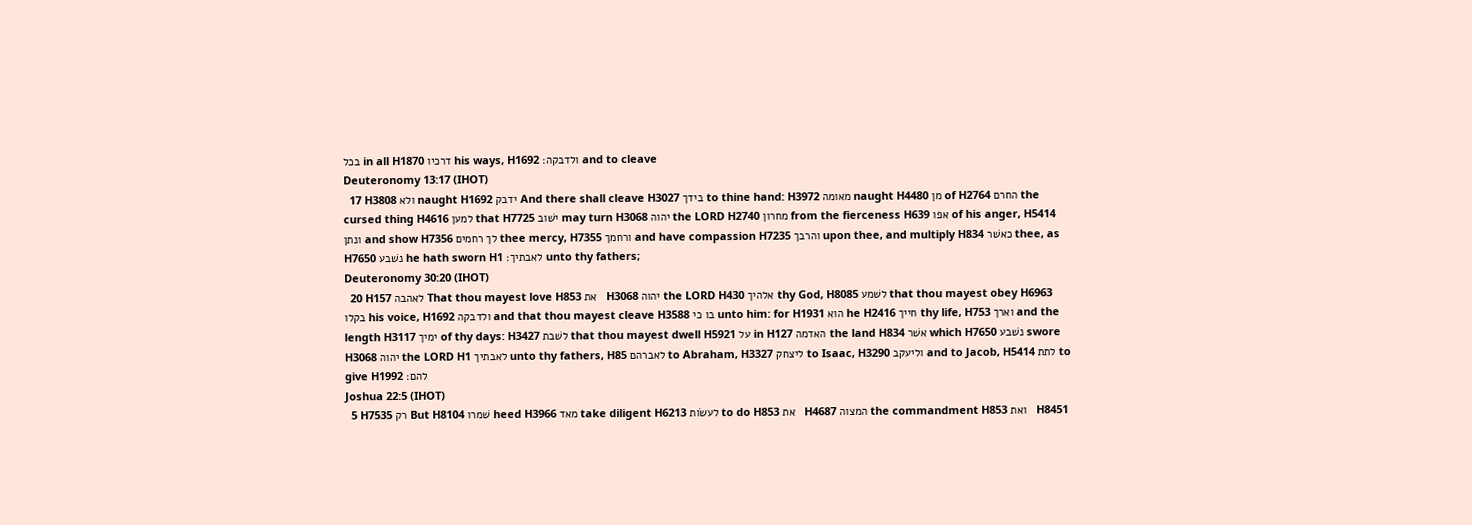בכל in all H1870 דרכיו his ways, H1692 ולדבקה׃ and to cleave
Deuteronomy 13:17 (IHOT)
  17 H3808 ולא naught H1692 ידבק And there shall cleave H3027 בידך to thine hand: H3972 מאומה naught H4480 מן of H2764 החרם the cursed thing H4616 למען that H7725 ישׁוב may turn H3068 יהוה the LORD H2740 מחרון from the fierceness H639 אפו of his anger, H5414 ונתן and show H7356 לך רחמים thee mercy, H7355 ורחמך and have compassion H7235 והרבך upon thee, and multiply H834 כאשׁר thee, as H7650 נשׁבע he hath sworn H1 לאבתיך׃ unto thy fathers;
Deuteronomy 30:20 (IHOT)
  20 H157 לאהבה That thou mayest love H853 את   H3068 יהוה the LORD H430 אלהיך thy God, H8085 לשׁמע that thou mayest obey H6963 בקלו his voice, H1692 ולדבקה and that thou mayest cleave H3588 בו כי unto him: for H1931 הוא he H2416 חייך thy life, H753 וארך and the length H3117 ימיך of thy days: H3427 לשׁבת that thou mayest dwell H5921 על in H127 האדמה the land H834 אשׁר which H7650 נשׁבע swore H3068 יהוה the LORD H1 לאבתיך unto thy fathers, H85 לאברהם to Abraham, H3327 ליצחק to Isaac, H3290 וליעקב and to Jacob, H5414 לתת to give H1992 להם׃
Joshua 22:5 (IHOT)
  5 H7535 רק But H8104 שׁמרו heed H3966 מאד take diligent H6213 לעשׂות to do H853 את   H4687 המצוה the commandment H853 ואת   H8451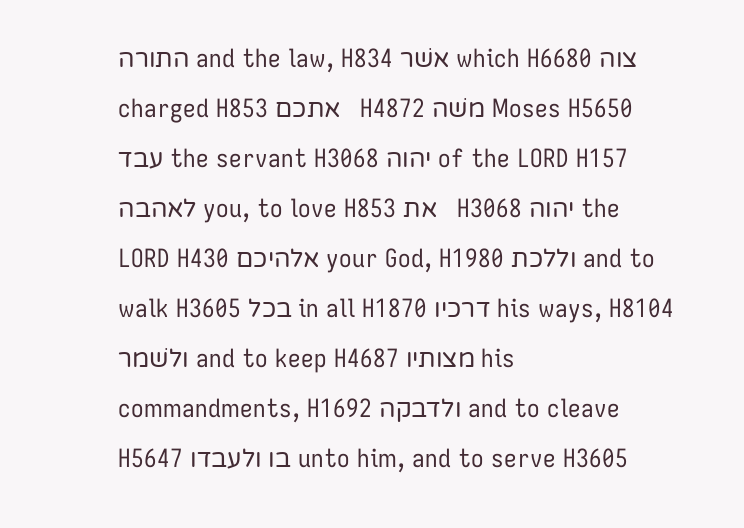התורה and the law, H834 אשׁר which H6680 צוה charged H853 אתכם   H4872 משׁה Moses H5650 עבד the servant H3068 יהוה of the LORD H157 לאהבה you, to love H853 את   H3068 יהוה the LORD H430 אלהיכם your God, H1980 וללכת and to walk H3605 בכל in all H1870 דרכיו his ways, H8104 ולשׁמר and to keep H4687 מצותיו his commandments, H1692 ולדבקה and to cleave H5647 בו ולעבדו unto him, and to serve H3605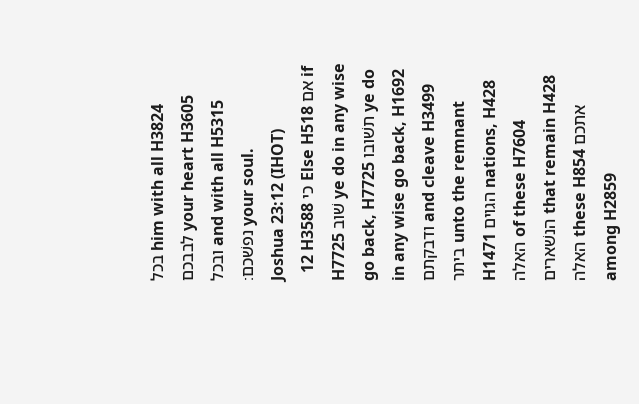בכל him with all H3824 לבבכם your heart H3605 ובכל and with all H5315 נפשׁכם׃ your soul.
Joshua 23:12 (IHOT)
  12 H3588 כי Else H518 אם if H7725 שׁוב ye do in any wise go back, H7725 תשׁובו ye do in any wise go back, H1692 ודבקתם and cleave H3499 ביתר unto the remnant H1471 הגוים nations, H428 האלה of these H7604 הנשׁארים that remain H428 האלה these H854 אתכם among H2859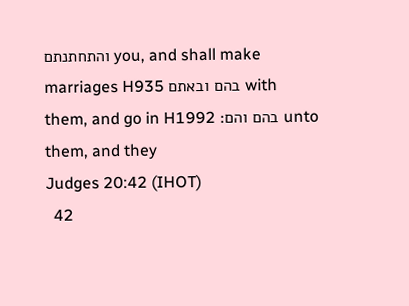והתחתנתם you, and shall make marriages H935 בהם ובאתם with them, and go in H1992 בהם והם׃ unto them, and they
Judges 20:42 (IHOT)
  42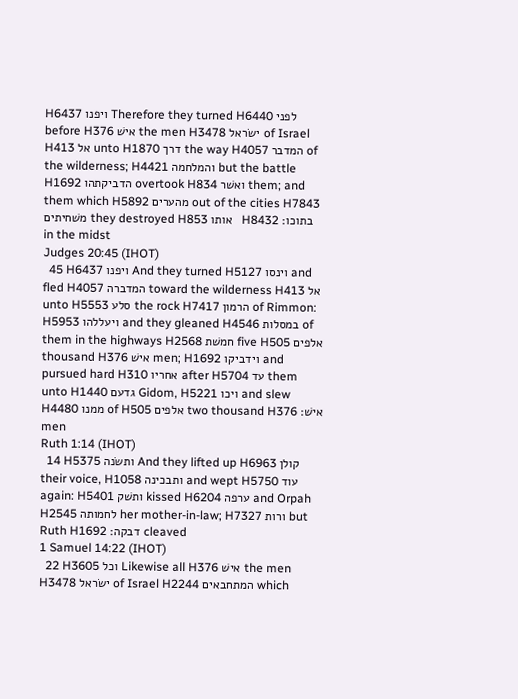H6437 ויפנו Therefore they turned H6440 לפני before H376 אישׁ the men H3478 ישׂראל of Israel H413 אל unto H1870 דרך the way H4057 המדבר of the wilderness; H4421 והמלחמה but the battle H1692 הדביקתהו overtook H834 ואשׁר them; and them which H5892 מהערים out of the cities H7843 משׁחיתים they destroyed H853 אותו   H8432 בתוכו׃ in the midst
Judges 20:45 (IHOT)
  45 H6437 ויפנו And they turned H5127 וינסו and fled H4057 המדברה toward the wilderness H413 אל unto H5553 סלע the rock H7417 הרמון of Rimmon: H5953 ויעללהו and they gleaned H4546 במסלות of them in the highways H2568 חמשׁת five H505 אלפים thousand H376 אישׁ men; H1692 וידביקו and pursued hard H310 אחריו after H5704 עד them unto H1440 גדעם Gidom, H5221 ויכו and slew H4480 ממנו of H505 אלפים two thousand H376 אישׁ׃ men
Ruth 1:14 (IHOT)
  14 H5375 ותשׂנה And they lifted up H6963 קולן their voice, H1058 ותבכינה and wept H5750 עוד again: H5401 ותשׁק kissed H6204 ערפה and Orpah H2545 לחמותה her mother-in-law; H7327 ורות but Ruth H1692 דבקה׃ cleaved
1 Samuel 14:22 (IHOT)
  22 H3605 וכל Likewise all H376 אישׁ the men H3478 ישׂראל of Israel H2244 המתחבאים which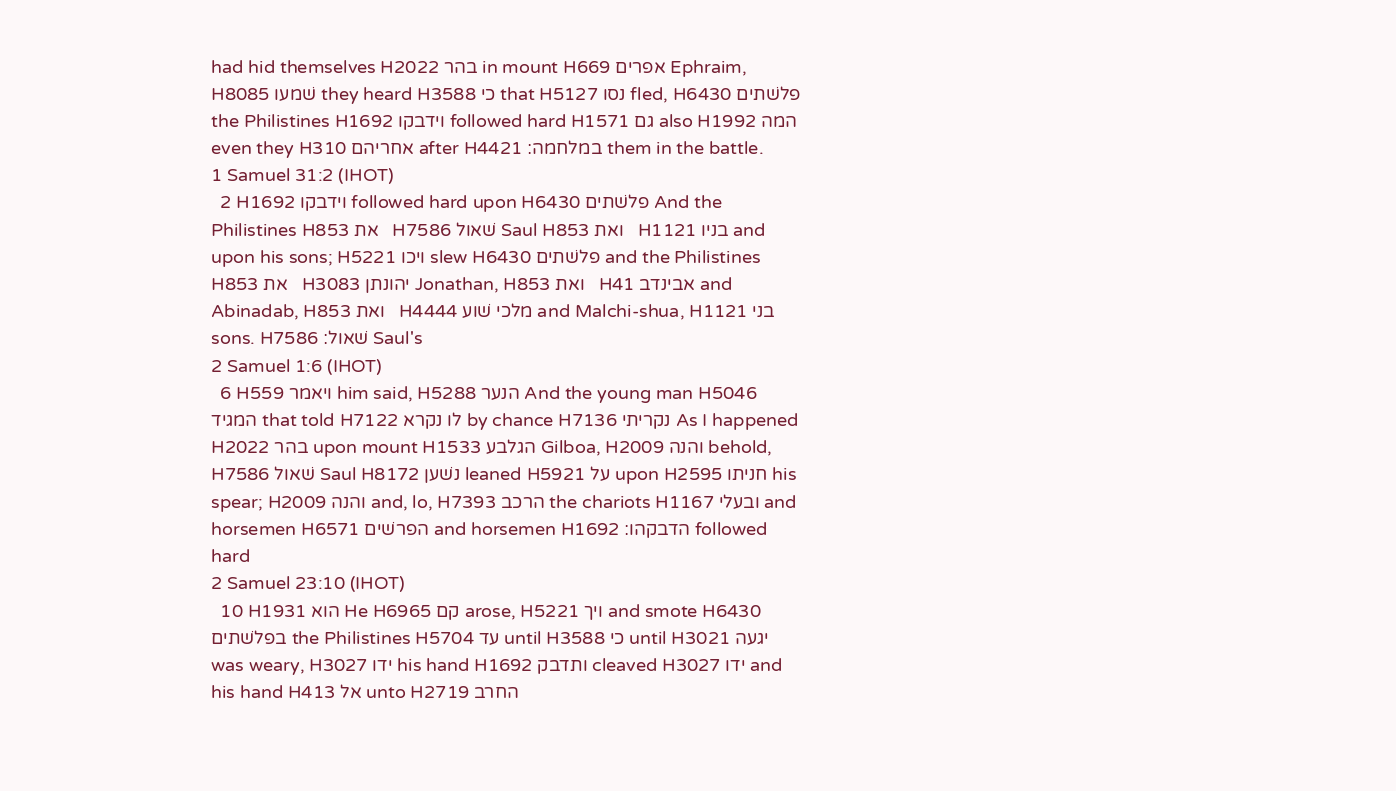had hid themselves H2022 בהר in mount H669 אפרים Ephraim, H8085 שׁמעו they heard H3588 כי that H5127 נסו fled, H6430 פלשׁתים the Philistines H1692 וידבקו followed hard H1571 גם also H1992 המה even they H310 אחריהם after H4421 במלחמה׃ them in the battle.
1 Samuel 31:2 (IHOT)
  2 H1692 וידבקו followed hard upon H6430 פלשׁתים And the Philistines H853 את   H7586 שׁאול Saul H853 ואת   H1121 בניו and upon his sons; H5221 ויכו slew H6430 פלשׁתים and the Philistines H853 את   H3083 יהונתן Jonathan, H853 ואת   H41 אבינדב and Abinadab, H853 ואת   H4444 מלכי שׁוע and Malchi-shua, H1121 בני sons. H7586 שׁאול׃ Saul's
2 Samuel 1:6 (IHOT)
  6 H559 ויאמר him said, H5288 הנער And the young man H5046 המגיד that told H7122 לו נקרא by chance H7136 נקריתי As I happened H2022 בהר upon mount H1533 הגלבע Gilboa, H2009 והנה behold, H7586 שׁאול Saul H8172 נשׁען leaned H5921 על upon H2595 חניתו his spear; H2009 והנה and, lo, H7393 הרכב the chariots H1167 ובעלי and horsemen H6571 הפרשׁים and horsemen H1692 הדבקהו׃ followed hard
2 Samuel 23:10 (IHOT)
  10 H1931 הוא He H6965 קם arose, H5221 ויך and smote H6430 בפלשׁתים the Philistines H5704 עד until H3588 כי until H3021 יגעה was weary, H3027 ידו his hand H1692 ותדבק cleaved H3027 ידו and his hand H413 אל unto H2719 החרב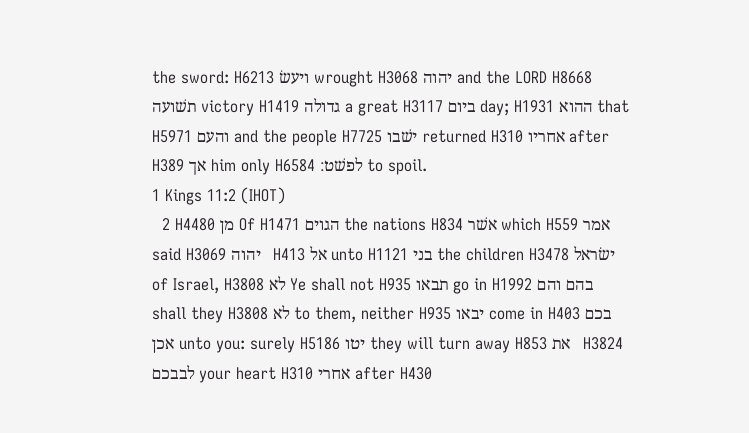the sword: H6213 ויעשׂ wrought H3068 יהוה and the LORD H8668 תשׁועה victory H1419 גדולה a great H3117 ביום day; H1931 ההוא that H5971 והעם and the people H7725 ישׁבו returned H310 אחריו after H389 אך him only H6584 לפשׁט׃ to spoil.
1 Kings 11:2 (IHOT)
  2 H4480 מן Of H1471 הגוים the nations H834 אשׁר which H559 אמר said H3069 יהוה   H413 אל unto H1121 בני the children H3478 ישׂראל of Israel, H3808 לא Ye shall not H935 תבאו go in H1992 בהם והם shall they H3808 לא to them, neither H935 יבאו come in H403 בכם אכן unto you: surely H5186 יטו they will turn away H853 את   H3824 לבבכם your heart H310 אחרי after H430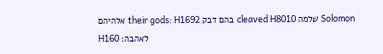אלהיהם their gods: H1692 בהם דבק cleaved H8010 שׁלמה Solomon H160 לאהבה׃